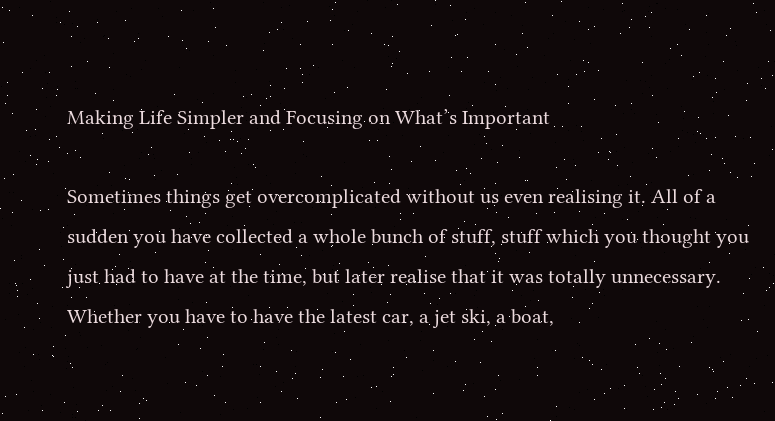Making Life Simpler and Focusing on What’s Important

Sometimes things get overcomplicated without us even realising it. All of a sudden you have collected a whole bunch of stuff, stuff which you thought you just had to have at the time, but later realise that it was totally unnecessary. Whether you have to have the latest car, a jet ski, a boat,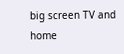big screen TV and home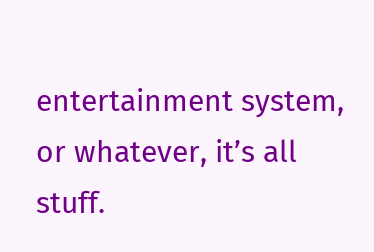entertainment system, or whatever, it’s all stuff.